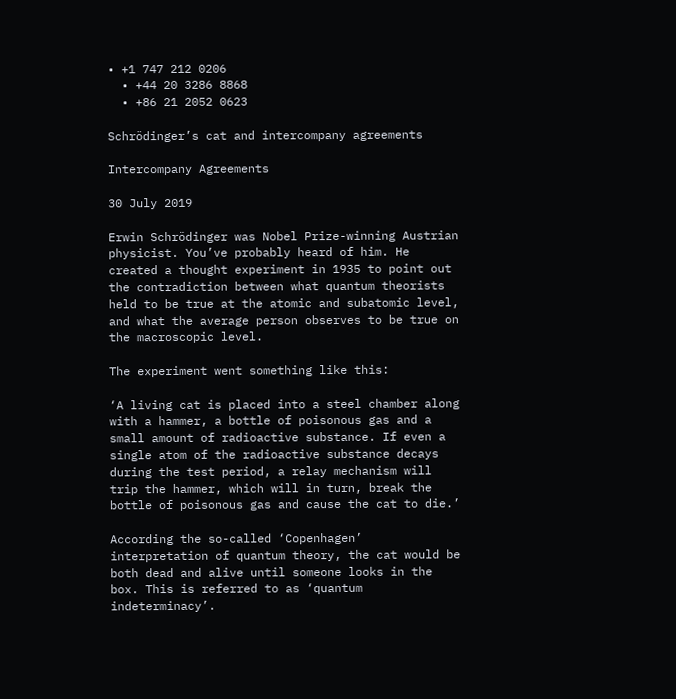• +1 747 212 0206
  • +44 20 3286 8868
  • +86 21 2052 0623

Schrödinger’s cat and intercompany agreements

Intercompany Agreements

30 July 2019

Erwin Schrödinger was Nobel Prize-winning Austrian physicist. You’ve probably heard of him. He created a thought experiment in 1935 to point out the contradiction between what quantum theorists held to be true at the atomic and subatomic level, and what the average person observes to be true on the macroscopic level.

The experiment went something like this:

‘A living cat is placed into a steel chamber along with a hammer, a bottle of poisonous gas and a small amount of radioactive substance. If even a single atom of the radioactive substance decays during the test period, a relay mechanism will trip the hammer, which will in turn, break the bottle of poisonous gas and cause the cat to die.’

According the so-called ‘Copenhagen’ interpretation of quantum theory, the cat would be both dead and alive until someone looks in the box. This is referred to as ‘quantum indeterminacy’.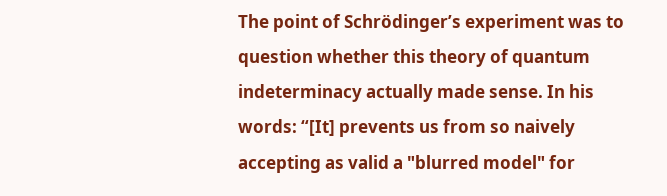The point of Schrödinger’s experiment was to question whether this theory of quantum indeterminacy actually made sense. In his words: “[It] prevents us from so naively accepting as valid a "blurred model" for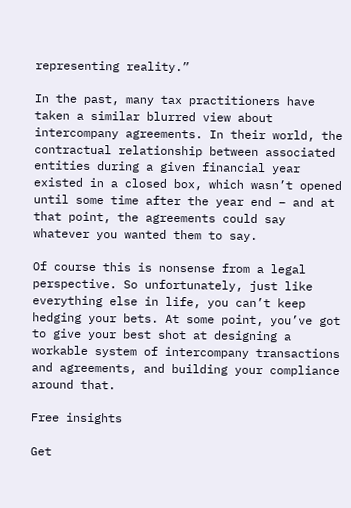representing reality.”

In the past, many tax practitioners have taken a similar blurred view about intercompany agreements. In their world, the contractual relationship between associated entities during a given financial year existed in a closed box, which wasn’t opened until some time after the year end – and at that point, the agreements could say whatever you wanted them to say.

Of course this is nonsense from a legal perspective. So unfortunately, just like everything else in life, you can’t keep hedging your bets. At some point, you’ve got to give your best shot at designing a workable system of intercompany transactions and agreements, and building your compliance around that.

Free insights

Get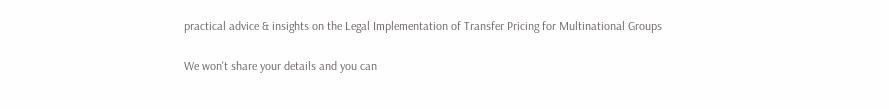practical advice & insights on the Legal Implementation of Transfer Pricing for Multinational Groups

We won't share your details and you can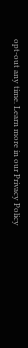opt-out any time. Learn more in our Privacy Policy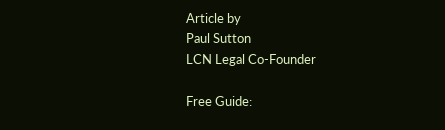Article by
Paul Sutton
LCN Legal Co-Founder

Free Guide: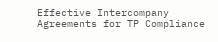Effective Intercompany Agreements for TP Compliance